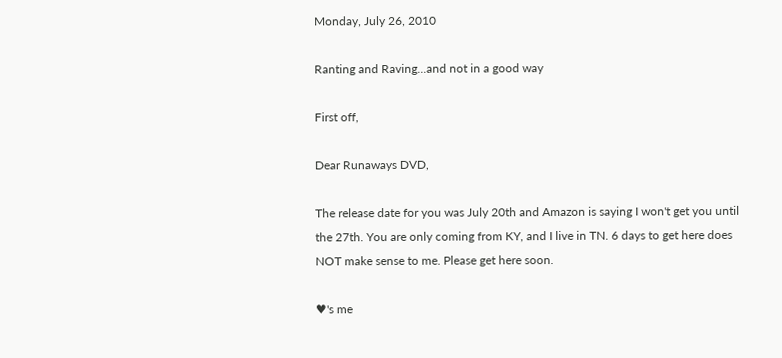Monday, July 26, 2010

Ranting and Raving...and not in a good way

First off,

Dear Runaways DVD,

The release date for you was July 20th and Amazon is saying I won't get you until the 27th. You are only coming from KY, and I live in TN. 6 days to get here does NOT make sense to me. Please get here soon.

♥'s me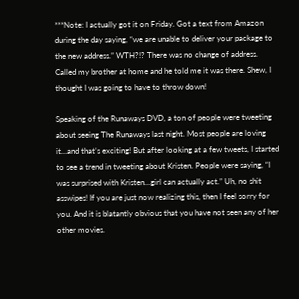***Note: I actually got it on Friday. Got a text from Amazon during the day saying, “we are unable to deliver your package to the new address.” WTH?!? There was no change of address. Called my brother at home and he told me it was there. Shew, I thought I was going to have to throw down!

Speaking of the Runaways DVD, a ton of people were tweeting about seeing The Runaways last night. Most people are loving it…and that’s exciting! But after looking at a few tweets, I started to see a trend in tweeting about Kristen. People were saying, “I was surprised with Kristen…girl can actually act.” Uh, no shit asswipes! If you are just now realizing this, then I feel sorry for you. And it is blatantly obvious that you have not seen any of her other movies.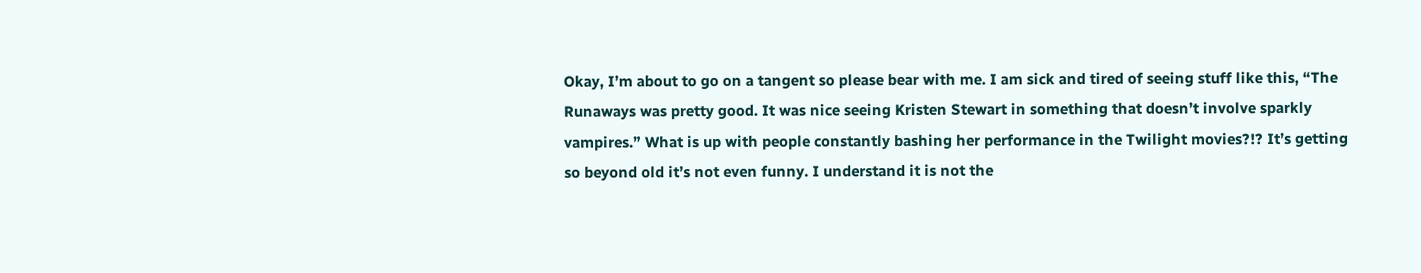Okay, I’m about to go on a tangent so please bear with me. I am sick and tired of seeing stuff like this, “The Runaways was pretty good. It was nice seeing Kristen Stewart in something that doesn’t involve sparkly vampires.” What is up with people constantly bashing her performance in the Twilight movies?!? It’s getting so beyond old it’s not even funny. I understand it is not the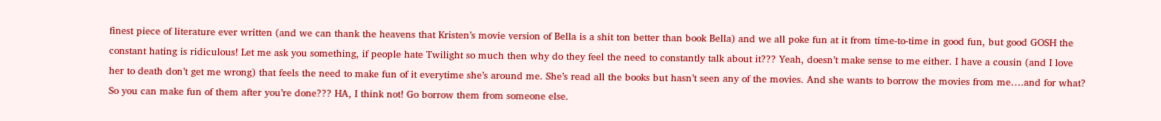finest piece of literature ever written (and we can thank the heavens that Kristen’s movie version of Bella is a shit ton better than book Bella) and we all poke fun at it from time-to-time in good fun, but good GOSH the constant hating is ridiculous! Let me ask you something, if people hate Twilight so much then why do they feel the need to constantly talk about it??? Yeah, doesn’t make sense to me either. I have a cousin (and I love her to death don’t get me wrong) that feels the need to make fun of it everytime she’s around me. She’s read all the books but hasn’t seen any of the movies. And she wants to borrow the movies from me….and for what? So you can make fun of them after you’re done??? HA, I think not! Go borrow them from someone else.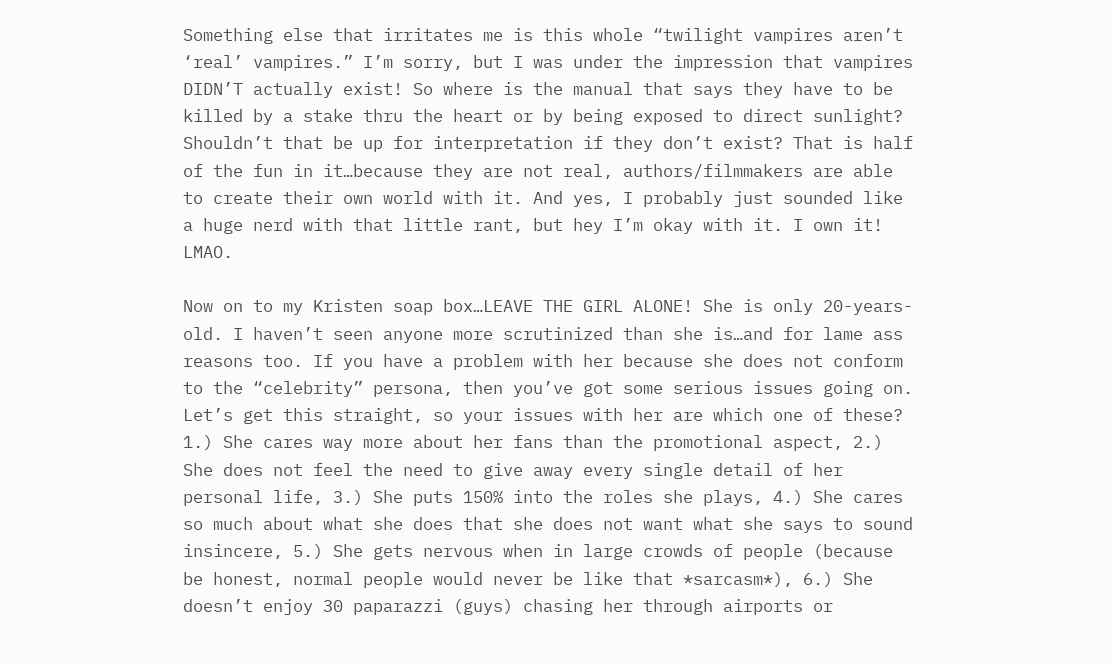Something else that irritates me is this whole “twilight vampires aren’t ‘real’ vampires.” I’m sorry, but I was under the impression that vampires DIDN’T actually exist! So where is the manual that says they have to be killed by a stake thru the heart or by being exposed to direct sunlight? Shouldn’t that be up for interpretation if they don’t exist? That is half of the fun in it…because they are not real, authors/filmmakers are able to create their own world with it. And yes, I probably just sounded like a huge nerd with that little rant, but hey I’m okay with it. I own it! LMAO.

Now on to my Kristen soap box…LEAVE THE GIRL ALONE! She is only 20-years-old. I haven’t seen anyone more scrutinized than she is…and for lame ass reasons too. If you have a problem with her because she does not conform to the “celebrity” persona, then you’ve got some serious issues going on. Let’s get this straight, so your issues with her are which one of these? 1.) She cares way more about her fans than the promotional aspect, 2.) She does not feel the need to give away every single detail of her personal life, 3.) She puts 150% into the roles she plays, 4.) She cares so much about what she does that she does not want what she says to sound insincere, 5.) She gets nervous when in large crowds of people (because be honest, normal people would never be like that *sarcasm*), 6.) She doesn’t enjoy 30 paparazzi (guys) chasing her through airports or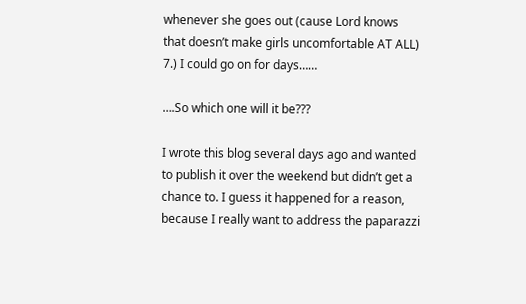whenever she goes out (cause Lord knows that doesn’t make girls uncomfortable AT ALL) 7.) I could go on for days……

….So which one will it be???

I wrote this blog several days ago and wanted to publish it over the weekend but didn’t get a chance to. I guess it happened for a reason, because I really want to address the paparazzi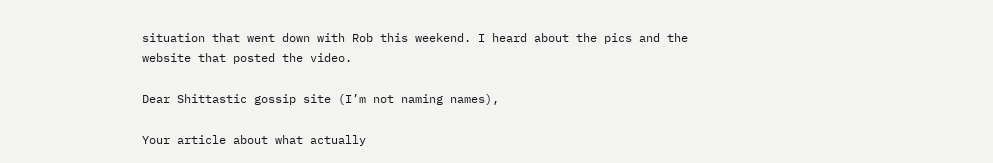situation that went down with Rob this weekend. I heard about the pics and the website that posted the video.

Dear Shittastic gossip site (I’m not naming names),

Your article about what actually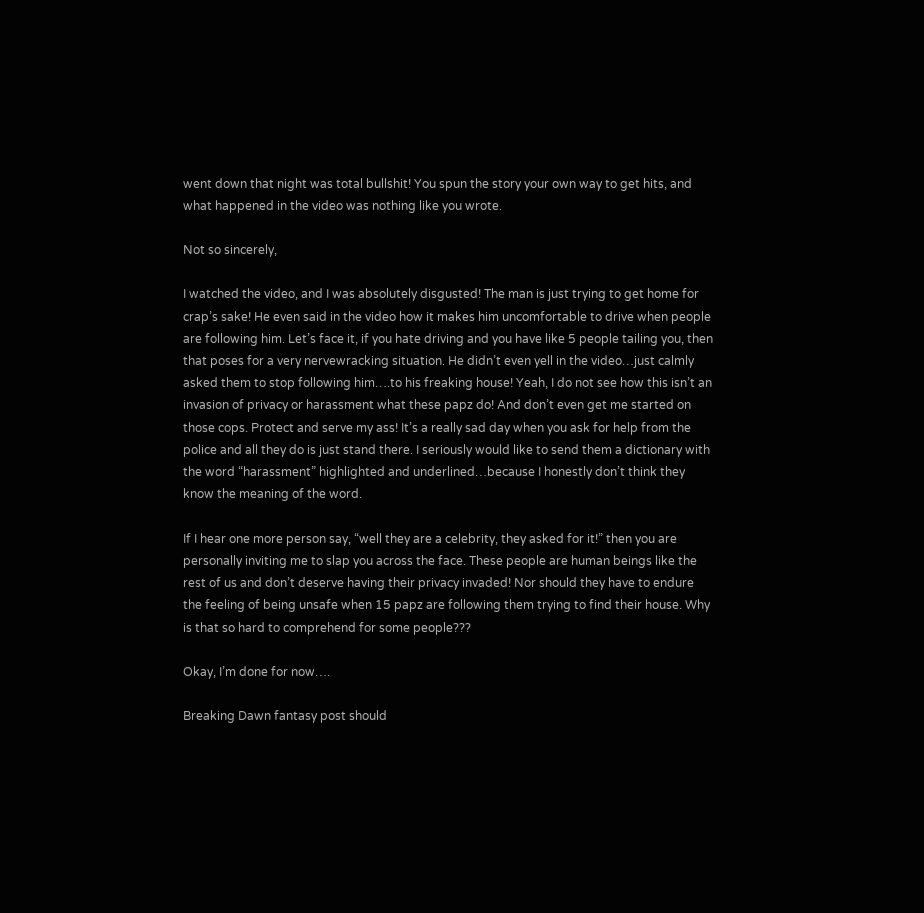went down that night was total bullshit! You spun the story your own way to get hits, and what happened in the video was nothing like you wrote.

Not so sincerely,

I watched the video, and I was absolutely disgusted! The man is just trying to get home for crap’s sake! He even said in the video how it makes him uncomfortable to drive when people are following him. Let’s face it, if you hate driving and you have like 5 people tailing you, then that poses for a very nervewracking situation. He didn’t even yell in the video…just calmly asked them to stop following him….to his freaking house! Yeah, I do not see how this isn’t an invasion of privacy or harassment what these papz do! And don’t even get me started on those cops. Protect and serve my ass! It’s a really sad day when you ask for help from the police and all they do is just stand there. I seriously would like to send them a dictionary with the word “harassment” highlighted and underlined…because I honestly don’t think they know the meaning of the word.

If I hear one more person say, “well they are a celebrity, they asked for it!” then you are personally inviting me to slap you across the face. These people are human beings like the rest of us and don’t deserve having their privacy invaded! Nor should they have to endure the feeling of being unsafe when 15 papz are following them trying to find their house. Why is that so hard to comprehend for some people???

Okay, I’m done for now….

Breaking Dawn fantasy post should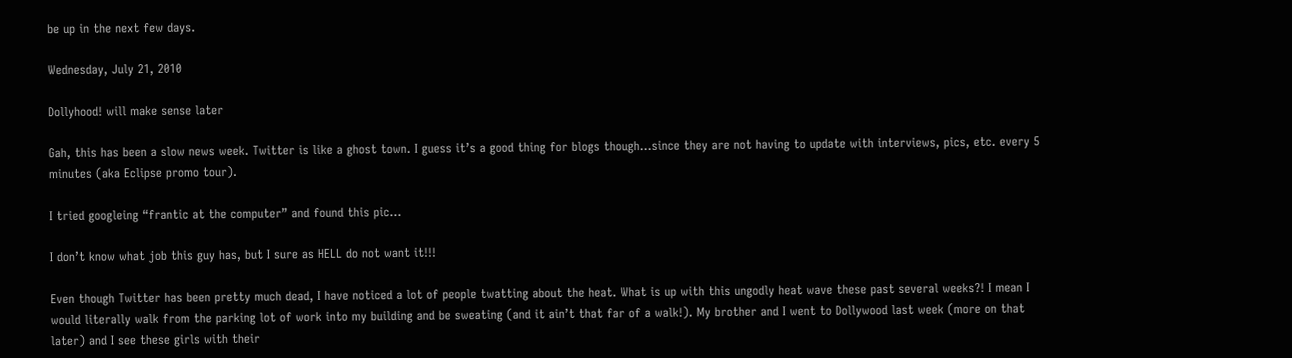be up in the next few days.

Wednesday, July 21, 2010

Dollyhood! will make sense later

Gah, this has been a slow news week. Twitter is like a ghost town. I guess it’s a good thing for blogs though…since they are not having to update with interviews, pics, etc. every 5 minutes (aka Eclipse promo tour).

I tried googleing “frantic at the computer” and found this pic…

I don’t know what job this guy has, but I sure as HELL do not want it!!!

Even though Twitter has been pretty much dead, I have noticed a lot of people twatting about the heat. What is up with this ungodly heat wave these past several weeks?! I mean I would literally walk from the parking lot of work into my building and be sweating (and it ain’t that far of a walk!). My brother and I went to Dollywood last week (more on that later) and I see these girls with their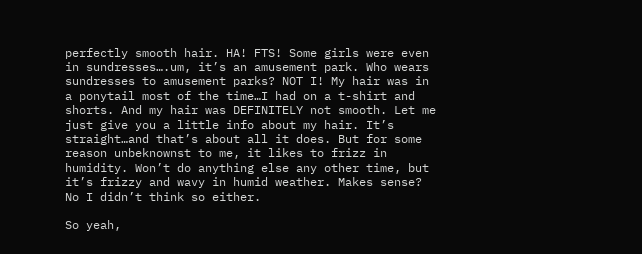perfectly smooth hair. HA! FTS! Some girls were even in sundresses….um, it’s an amusement park. Who wears sundresses to amusement parks? NOT I! My hair was in a ponytail most of the time…I had on a t-shirt and shorts. And my hair was DEFINITELY not smooth. Let me just give you a little info about my hair. It’s straight…and that’s about all it does. But for some reason unbeknownst to me, it likes to frizz in humidity. Won’t do anything else any other time, but it’s frizzy and wavy in humid weather. Makes sense? No I didn’t think so either.

So yeah,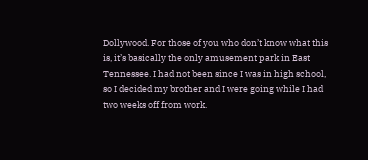Dollywood. For those of you who don’t know what this is, it’s basically the only amusement park in East Tennessee. I had not been since I was in high school, so I decided my brother and I were going while I had two weeks off from work.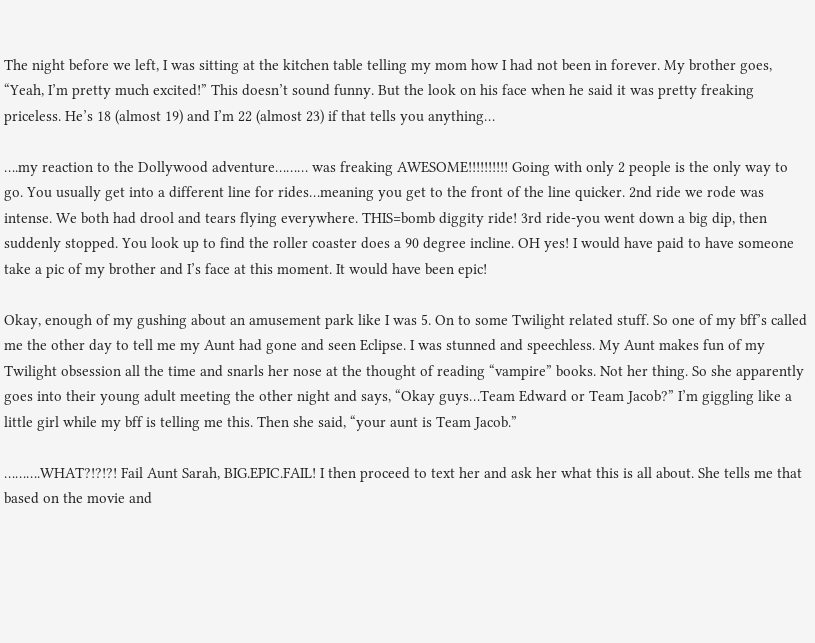The night before we left, I was sitting at the kitchen table telling my mom how I had not been in forever. My brother goes, “Yeah, I’m pretty much excited!” This doesn’t sound funny. But the look on his face when he said it was pretty freaking priceless. He’s 18 (almost 19) and I’m 22 (almost 23) if that tells you anything…

….my reaction to the Dollywood adventure……… was freaking AWESOME!!!!!!!!!! Going with only 2 people is the only way to go. You usually get into a different line for rides…meaning you get to the front of the line quicker. 2nd ride we rode was intense. We both had drool and tears flying everywhere. THIS=bomb diggity ride! 3rd ride-you went down a big dip, then suddenly stopped. You look up to find the roller coaster does a 90 degree incline. OH yes! I would have paid to have someone take a pic of my brother and I’s face at this moment. It would have been epic!

Okay, enough of my gushing about an amusement park like I was 5. On to some Twilight related stuff. So one of my bff’s called me the other day to tell me my Aunt had gone and seen Eclipse. I was stunned and speechless. My Aunt makes fun of my Twilight obsession all the time and snarls her nose at the thought of reading “vampire” books. Not her thing. So she apparently goes into their young adult meeting the other night and says, “Okay guys…Team Edward or Team Jacob?” I’m giggling like a little girl while my bff is telling me this. Then she said, “your aunt is Team Jacob.”

……….WHAT?!?!?! Fail Aunt Sarah, BIG.EPIC.FAIL! I then proceed to text her and ask her what this is all about. She tells me that based on the movie and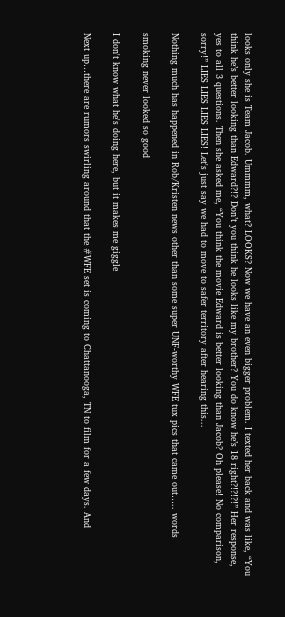looks only she is Team Jacob. Ummmm, what? LOOKS? Now we have an even bigger problem. I texted her back and was like, “You think he’s better looking than Edward?!? Don’t you think he looks like my brother? You do know he’s 18 right?!?!?!” Her response, yes to all 3 questions. Then she asked me, “You think the movie Edward is better looking than Jacob? Oh please! No comparison, sorry!” LIES LIES LIES LIES! Let's just say we had to move to safer territory after hearing this...

Nothing much has happened in Rob/Kristen news other than some super UNF-worthy WFE tux pics that came out….. words

smoking never looked so good

I don't know what he's doing here, but it makes me giggle

Next up…there are rumors swirling around that the #WFE set is coming to Chattanooga, TN to film for a few days. And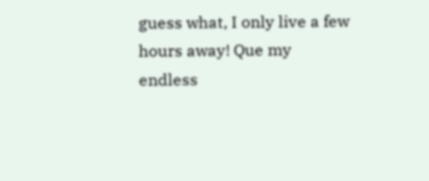guess what, I only live a few hours away! Que my endless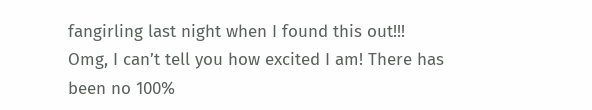fangirling last night when I found this out!!! Omg, I can’t tell you how excited I am! There has been no 100%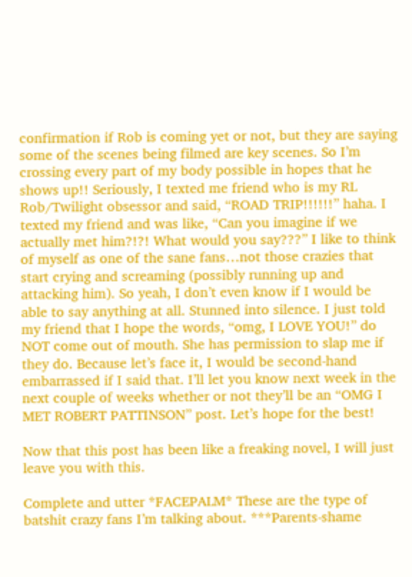confirmation if Rob is coming yet or not, but they are saying some of the scenes being filmed are key scenes. So I’m crossing every part of my body possible in hopes that he shows up!! Seriously, I texted me friend who is my RL Rob/Twilight obsessor and said, “ROAD TRIP!!!!!!” haha. I texted my friend and was like, “Can you imagine if we actually met him?!?! What would you say???” I like to think of myself as one of the sane fans…not those crazies that start crying and screaming (possibly running up and attacking him). So yeah, I don’t even know if I would be able to say anything at all. Stunned into silence. I just told my friend that I hope the words, “omg, I LOVE YOU!” do NOT come out of mouth. She has permission to slap me if they do. Because let’s face it, I would be second-hand embarrassed if I said that. I’ll let you know next week in the next couple of weeks whether or not they’ll be an “OMG I MET ROBERT PATTINSON” post. Let’s hope for the best!

Now that this post has been like a freaking novel, I will just leave you with this.

Complete and utter *FACEPALM* These are the type of batshit crazy fans I’m talking about. ***Parents-shame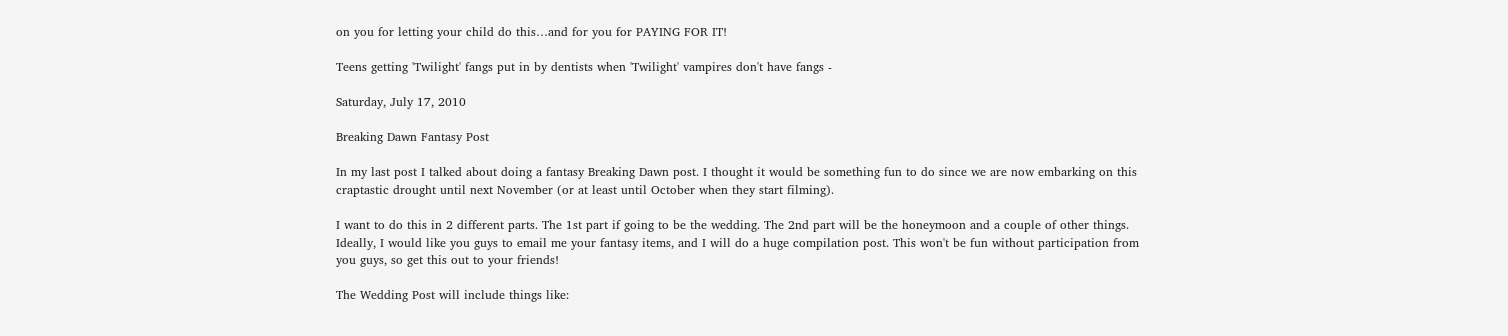on you for letting your child do this…and for you for PAYING FOR IT!

Teens getting 'Twilight' fangs put in by dentists when 'Twilight' vampires don't have fangs -

Saturday, July 17, 2010

Breaking Dawn Fantasy Post

In my last post I talked about doing a fantasy Breaking Dawn post. I thought it would be something fun to do since we are now embarking on this craptastic drought until next November (or at least until October when they start filming).

I want to do this in 2 different parts. The 1st part if going to be the wedding. The 2nd part will be the honeymoon and a couple of other things. Ideally, I would like you guys to email me your fantasy items, and I will do a huge compilation post. This won't be fun without participation from you guys, so get this out to your friends!

The Wedding Post will include things like: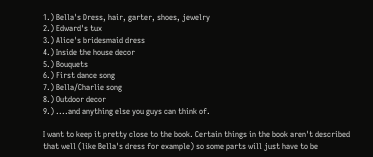1.) Bella's Dress, hair, garter, shoes, jewelry
2.) Edward's tux
3.) Alice's bridesmaid dress
4.) Inside the house decor
5.) Bouquets
6.) First dance song
7.) Bella/Charlie song
8.) Outdoor decor
9.) ....and anything else you guys can think of.

I want to keep it pretty close to the book. Certain things in the book aren't described that well (like Bella's dress for example) so some parts will just have to be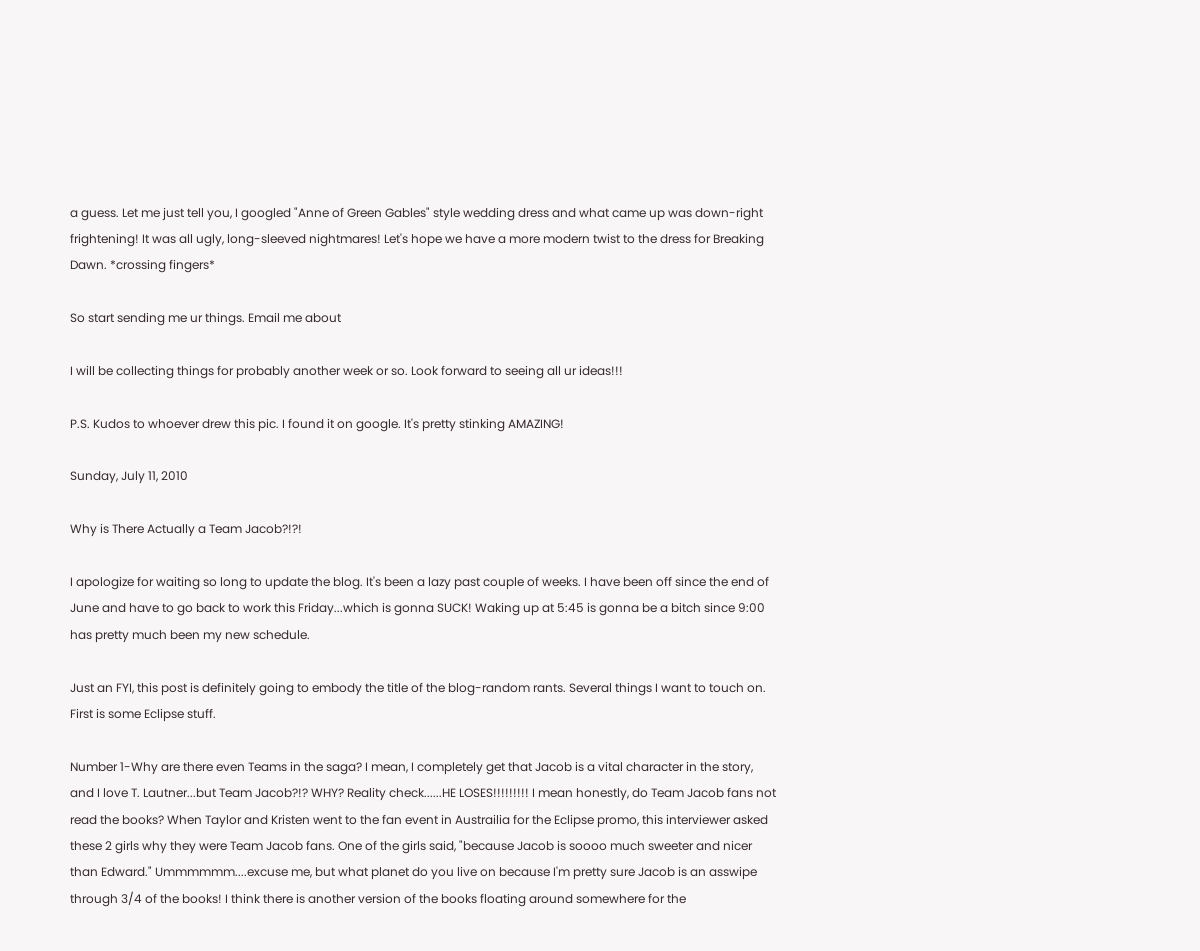a guess. Let me just tell you, I googled "Anne of Green Gables" style wedding dress and what came up was down-right frightening! It was all ugly, long-sleeved nightmares! Let's hope we have a more modern twist to the dress for Breaking Dawn. *crossing fingers*

So start sending me ur things. Email me about

I will be collecting things for probably another week or so. Look forward to seeing all ur ideas!!!

P.S. Kudos to whoever drew this pic. I found it on google. It's pretty stinking AMAZING!

Sunday, July 11, 2010

Why is There Actually a Team Jacob?!?!

I apologize for waiting so long to update the blog. It's been a lazy past couple of weeks. I have been off since the end of June and have to go back to work this Friday...which is gonna SUCK! Waking up at 5:45 is gonna be a bitch since 9:00 has pretty much been my new schedule.

Just an FYI, this post is definitely going to embody the title of the blog-random rants. Several things I want to touch on. First is some Eclipse stuff.

Number 1-Why are there even Teams in the saga? I mean, I completely get that Jacob is a vital character in the story, and I love T. Lautner...but Team Jacob?!? WHY? Reality check......HE LOSES!!!!!!!!! I mean honestly, do Team Jacob fans not read the books? When Taylor and Kristen went to the fan event in Austrailia for the Eclipse promo, this interviewer asked these 2 girls why they were Team Jacob fans. One of the girls said, "because Jacob is soooo much sweeter and nicer than Edward." Ummmmmm....excuse me, but what planet do you live on because I'm pretty sure Jacob is an asswipe through 3/4 of the books! I think there is another version of the books floating around somewhere for the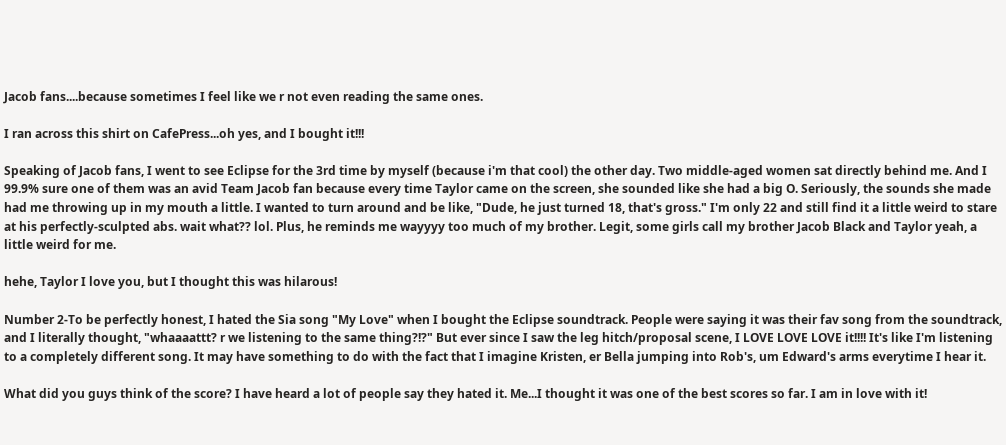Jacob fans....because sometimes I feel like we r not even reading the same ones.

I ran across this shirt on CafePress...oh yes, and I bought it!!!

Speaking of Jacob fans, I went to see Eclipse for the 3rd time by myself (because i'm that cool) the other day. Two middle-aged women sat directly behind me. And I 99.9% sure one of them was an avid Team Jacob fan because every time Taylor came on the screen, she sounded like she had a big O. Seriously, the sounds she made had me throwing up in my mouth a little. I wanted to turn around and be like, "Dude, he just turned 18, that's gross." I'm only 22 and still find it a little weird to stare at his perfectly-sculpted abs. wait what?? lol. Plus, he reminds me wayyyy too much of my brother. Legit, some girls call my brother Jacob Black and Taylor yeah, a little weird for me.

hehe, Taylor I love you, but I thought this was hilarous!

Number 2-To be perfectly honest, I hated the Sia song "My Love" when I bought the Eclipse soundtrack. People were saying it was their fav song from the soundtrack, and I literally thought, "whaaaattt? r we listening to the same thing?!?" But ever since I saw the leg hitch/proposal scene, I LOVE LOVE LOVE it!!!! It's like I'm listening to a completely different song. It may have something to do with the fact that I imagine Kristen, er Bella jumping into Rob's, um Edward's arms everytime I hear it.

What did you guys think of the score? I have heard a lot of people say they hated it. Me...I thought it was one of the best scores so far. I am in love with it!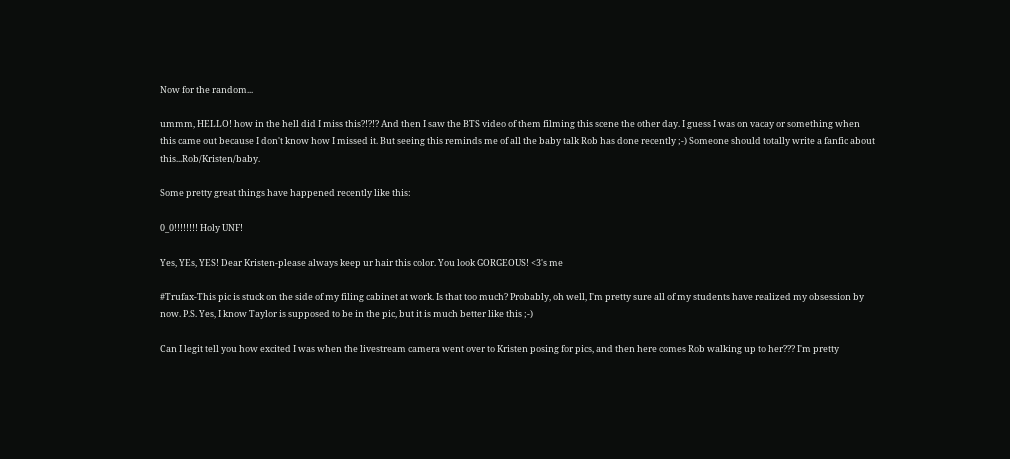Now for the random...

ummm, HELLO! how in the hell did I miss this?!?!? And then I saw the BTS video of them filming this scene the other day. I guess I was on vacay or something when this came out because I don't know how I missed it. But seeing this reminds me of all the baby talk Rob has done recently ;-) Someone should totally write a fanfic about this...Rob/Kristen/baby.

Some pretty great things have happened recently like this:

0_0!!!!!!!! Holy UNF!

Yes, YEs, YES! Dear Kristen-please always keep ur hair this color. You look GORGEOUS! <3's me

#Trufax-This pic is stuck on the side of my filing cabinet at work. Is that too much? Probably, oh well, I'm pretty sure all of my students have realized my obsession by now. P.S. Yes, I know Taylor is supposed to be in the pic, but it is much better like this ;-)

Can I legit tell you how excited I was when the livestream camera went over to Kristen posing for pics, and then here comes Rob walking up to her??? I'm pretty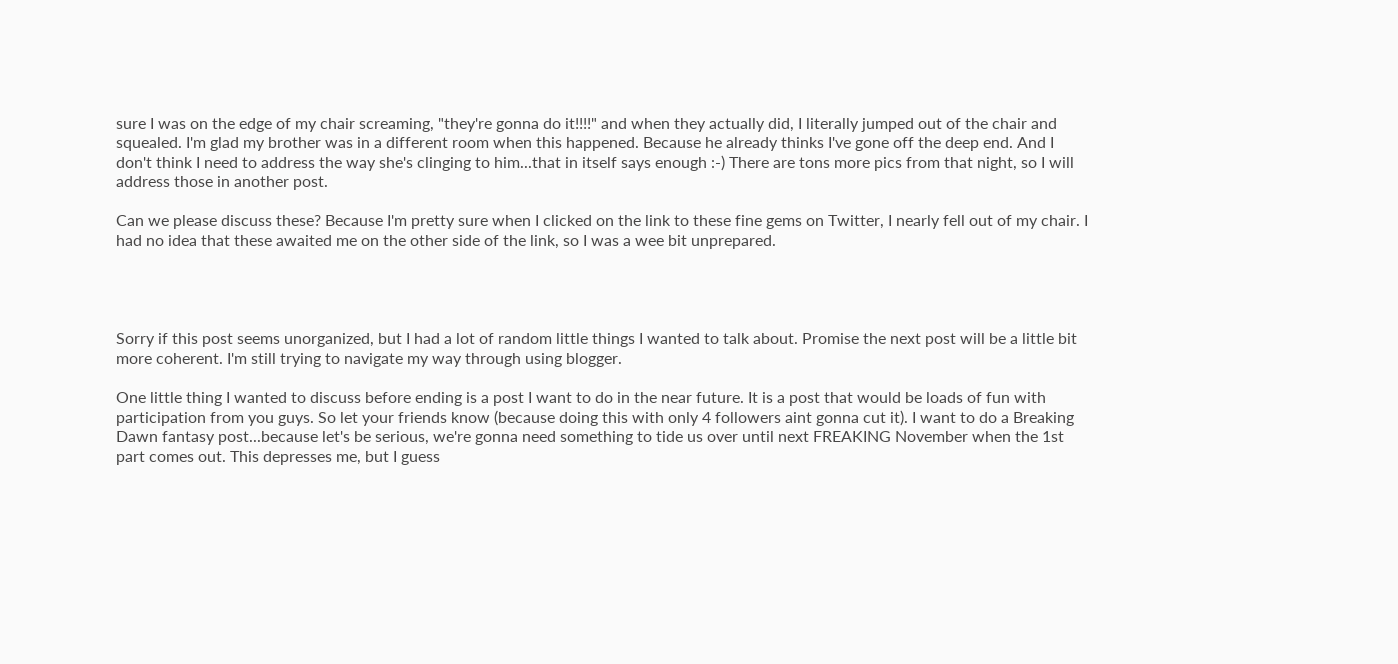sure I was on the edge of my chair screaming, "they're gonna do it!!!!" and when they actually did, I literally jumped out of the chair and squealed. I'm glad my brother was in a different room when this happened. Because he already thinks I've gone off the deep end. And I don't think I need to address the way she's clinging to him...that in itself says enough :-) There are tons more pics from that night, so I will address those in another post.

Can we please discuss these? Because I'm pretty sure when I clicked on the link to these fine gems on Twitter, I nearly fell out of my chair. I had no idea that these awaited me on the other side of the link, so I was a wee bit unprepared.




Sorry if this post seems unorganized, but I had a lot of random little things I wanted to talk about. Promise the next post will be a little bit more coherent. I'm still trying to navigate my way through using blogger.

One little thing I wanted to discuss before ending is a post I want to do in the near future. It is a post that would be loads of fun with participation from you guys. So let your friends know (because doing this with only 4 followers aint gonna cut it). I want to do a Breaking Dawn fantasy post...because let's be serious, we're gonna need something to tide us over until next FREAKING November when the 1st part comes out. This depresses me, but I guess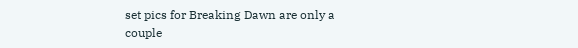set pics for Breaking Dawn are only a couple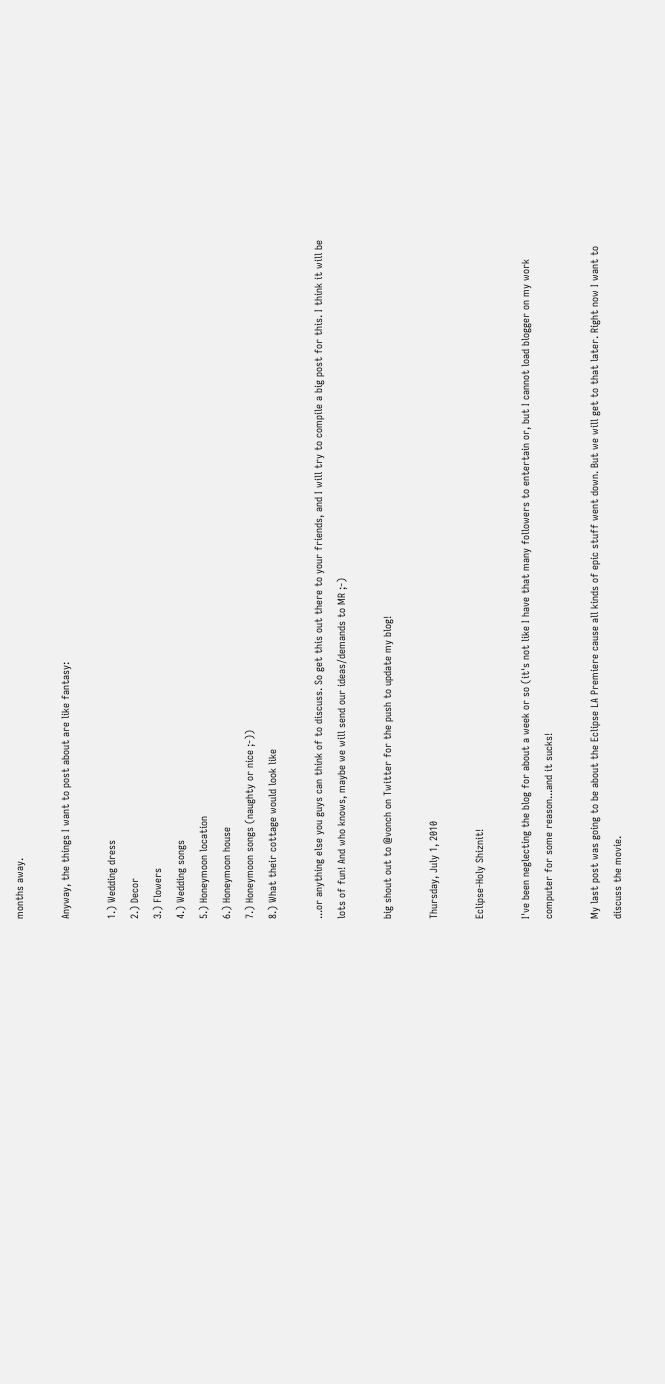months away.

Anyway, the things I want to post about are like fantasy:

1.) Wedding dress
2.) Decor
3.) Flowers
4.) Wedding songs
5.) Honeymoon location
6.) Honeymoon house
7.) Honeymoon songs (naughty or nice ;-))
8.) What their cottage would look like

...or anything else you guys can think of to discuss. So get this out there to your friends, and I will try to compile a big post for this. I think it will be lots of fun! And who knows, maybe we will send our ideas/demands to MR ;-)

big shout out to @vonch on Twitter for the push to update my blog!

Thursday, July 1, 2010

Eclipse-Holy Shiznit!

I've been neglecting the blog for about a week or so (it's not like I have that many followers to entertain or, but I cannot load blogger on my work computer for some reason...and it sucks!

My last post was going to be about the Eclipse LA Premiere cause all kinds of epic stuff went down. But we will get to that later. Right now I want to discuss the movie.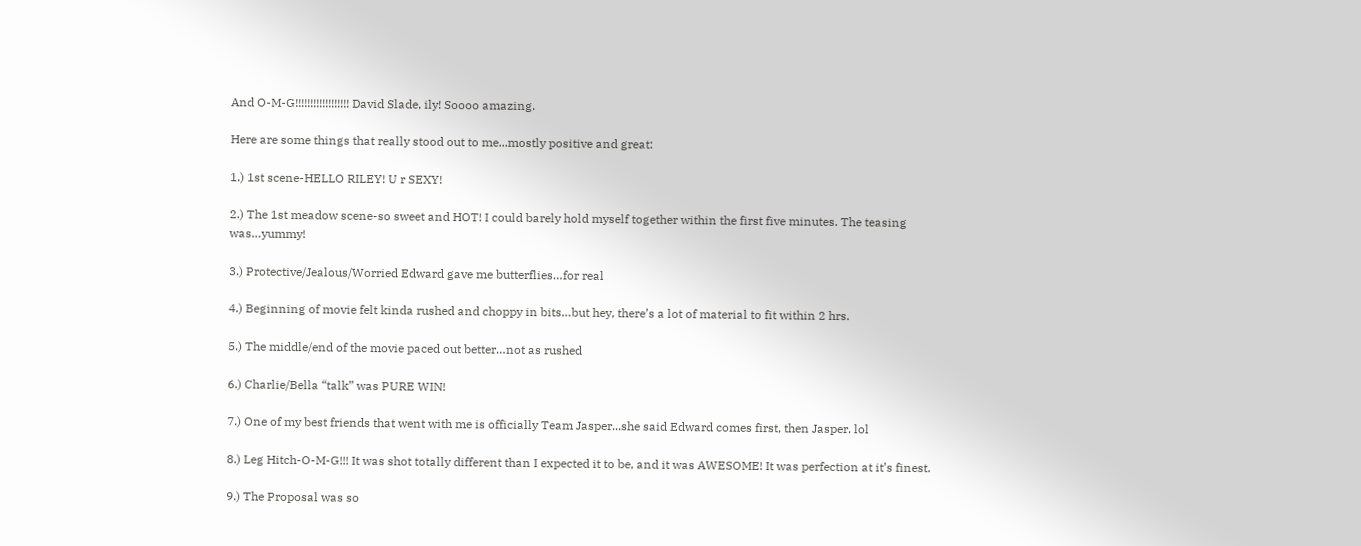And O-M-G!!!!!!!!!!!!!!!!!! David Slade, ily! Soooo amazing.

Here are some things that really stood out to me...mostly positive and great:

1.) 1st scene-HELLO RILEY! U r SEXY!

2.) The 1st meadow scene-so sweet and HOT! I could barely hold myself together within the first five minutes. The teasing was…yummy!

3.) Protective/Jealous/Worried Edward gave me butterflies…for real

4.) Beginning of movie felt kinda rushed and choppy in bits…but hey, there’s a lot of material to fit within 2 hrs.

5.) The middle/end of the movie paced out better…not as rushed

6.) Charlie/Bella “talk” was PURE WIN!

7.) One of my best friends that went with me is officially Team Jasper...she said Edward comes first, then Jasper. lol

8.) Leg Hitch-O-M-G!!! It was shot totally different than I expected it to be, and it was AWESOME! It was perfection at it’s finest.

9.) The Proposal was so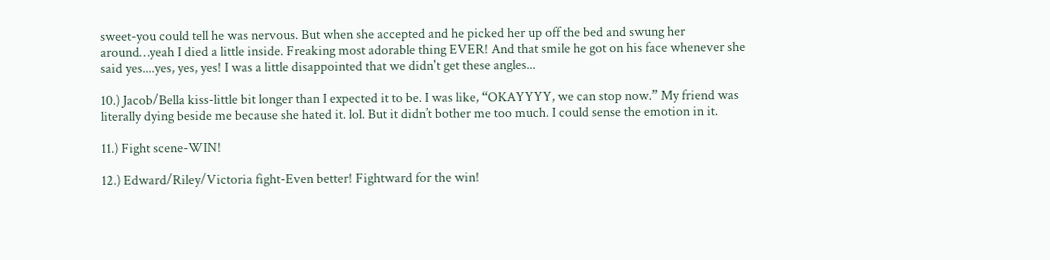sweet-you could tell he was nervous. But when she accepted and he picked her up off the bed and swung her around…yeah I died a little inside. Freaking most adorable thing EVER! And that smile he got on his face whenever she said yes....yes, yes, yes! I was a little disappointed that we didn't get these angles...

10.) Jacob/Bella kiss-little bit longer than I expected it to be. I was like, “OKAYYYY, we can stop now.” My friend was literally dying beside me because she hated it. lol. But it didn’t bother me too much. I could sense the emotion in it.

11.) Fight scene-WIN!

12.) Edward/Riley/Victoria fight-Even better! Fightward for the win!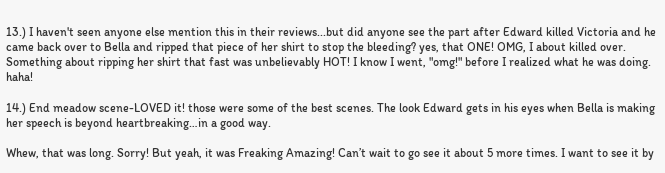13.) I haven't seen anyone else mention this in their reviews...but did anyone see the part after Edward killed Victoria and he came back over to Bella and ripped that piece of her shirt to stop the bleeding? yes, that ONE! OMG, I about killed over. Something about ripping her shirt that fast was unbelievably HOT! I know I went, "omg!" before I realized what he was doing. haha!

14.) End meadow scene-LOVED it! those were some of the best scenes. The look Edward gets in his eyes when Bella is making her speech is beyond heartbreaking…in a good way.

Whew, that was long. Sorry! But yeah, it was Freaking Amazing! Can’t wait to go see it about 5 more times. I want to see it by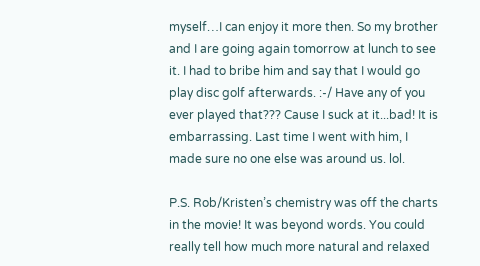myself…I can enjoy it more then. So my brother and I are going again tomorrow at lunch to see it. I had to bribe him and say that I would go play disc golf afterwards. :-/ Have any of you ever played that??? Cause I suck at it...bad! It is embarrassing. Last time I went with him, I made sure no one else was around us. lol.

P.S. Rob/Kristen’s chemistry was off the charts in the movie! It was beyond words. You could really tell how much more natural and relaxed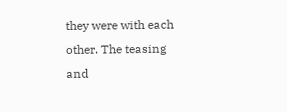they were with each other. The teasing and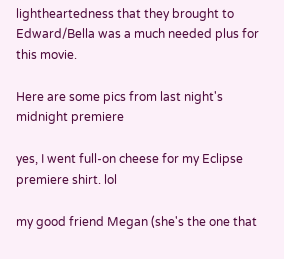lightheartedness that they brought to Edward/Bella was a much needed plus for this movie.

Here are some pics from last night's midnight premiere

yes, I went full-on cheese for my Eclipse premiere shirt. lol

my good friend Megan (she's the one that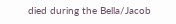died during the Bella/Jacob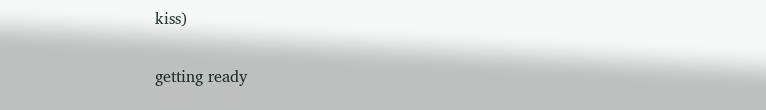kiss)

getting ready